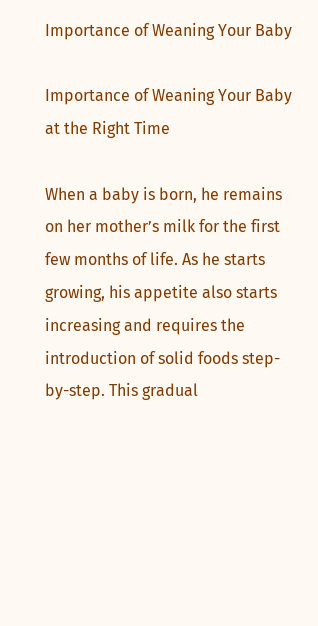Importance of Weaning Your Baby

Importance of Weaning Your Baby at the Right Time

When a baby is born, he remains on her mother’s milk for the first few months of life. As he starts growing, his appetite also starts increasing and requires the introduction of solid foods step-by-step. This gradual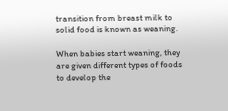transition from breast milk to solid food is known as weaning.

When babies start weaning, they are given different types of foods to develop the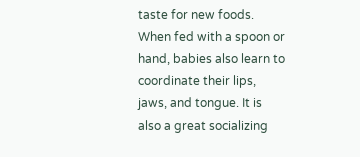taste for new foods. When fed with a spoon or hand, babies also learn to coordinate their lips, jaws, and tongue. It is also a great socializing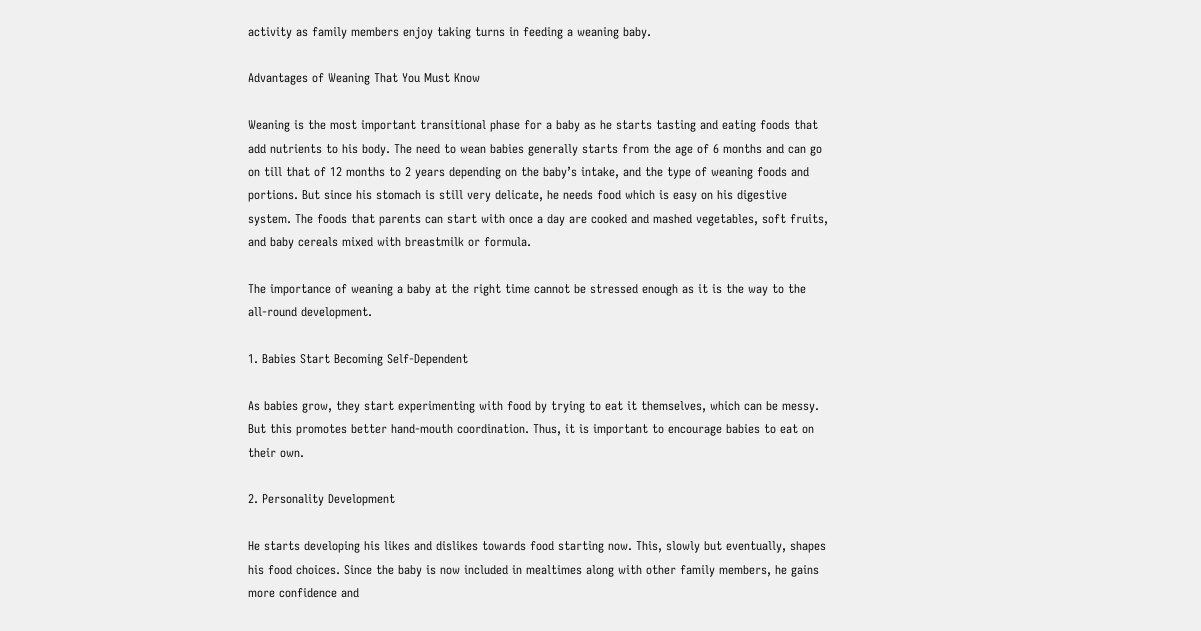activity as family members enjoy taking turns in feeding a weaning baby.

Advantages of Weaning That You Must Know

Weaning is the most important transitional phase for a baby as he starts tasting and eating foods that add nutrients to his body. The need to wean babies generally starts from the age of 6 months and can go on till that of 12 months to 2 years depending on the baby’s intake, and the type of weaning foods and portions. But since his stomach is still very delicate, he needs food which is easy on his digestive system. The foods that parents can start with once a day are cooked and mashed vegetables, soft fruits, and baby cereals mixed with breastmilk or formula.

The importance of weaning a baby at the right time cannot be stressed enough as it is the way to the all-round development.

1. Babies Start Becoming Self-Dependent

As babies grow, they start experimenting with food by trying to eat it themselves, which can be messy. But this promotes better hand-mouth coordination. Thus, it is important to encourage babies to eat on their own.

2. Personality Development

He starts developing his likes and dislikes towards food starting now. This, slowly but eventually, shapes his food choices. Since the baby is now included in mealtimes along with other family members, he gains more confidence and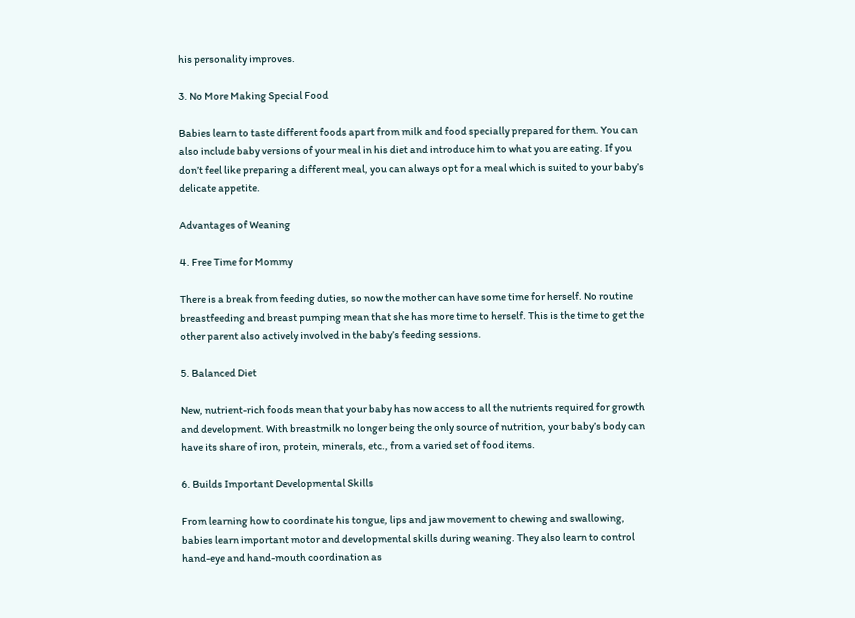his personality improves.

3. No More Making Special Food

Babies learn to taste different foods apart from milk and food specially prepared for them. You can also include baby versions of your meal in his diet and introduce him to what you are eating. If you don’t feel like preparing a different meal, you can always opt for a meal which is suited to your baby’s delicate appetite.

Advantages of Weaning

4. Free Time for Mommy

There is a break from feeding duties, so now the mother can have some time for herself. No routine breastfeeding and breast pumping mean that she has more time to herself. This is the time to get the other parent also actively involved in the baby’s feeding sessions.

5. Balanced Diet

New, nutrient-rich foods mean that your baby has now access to all the nutrients required for growth and development. With breastmilk no longer being the only source of nutrition, your baby’s body can have its share of iron, protein, minerals, etc., from a varied set of food items.

6. Builds Important Developmental Skills

From learning how to coordinate his tongue, lips and jaw movement to chewing and swallowing, babies learn important motor and developmental skills during weaning. They also learn to control hand-eye and hand-mouth coordination as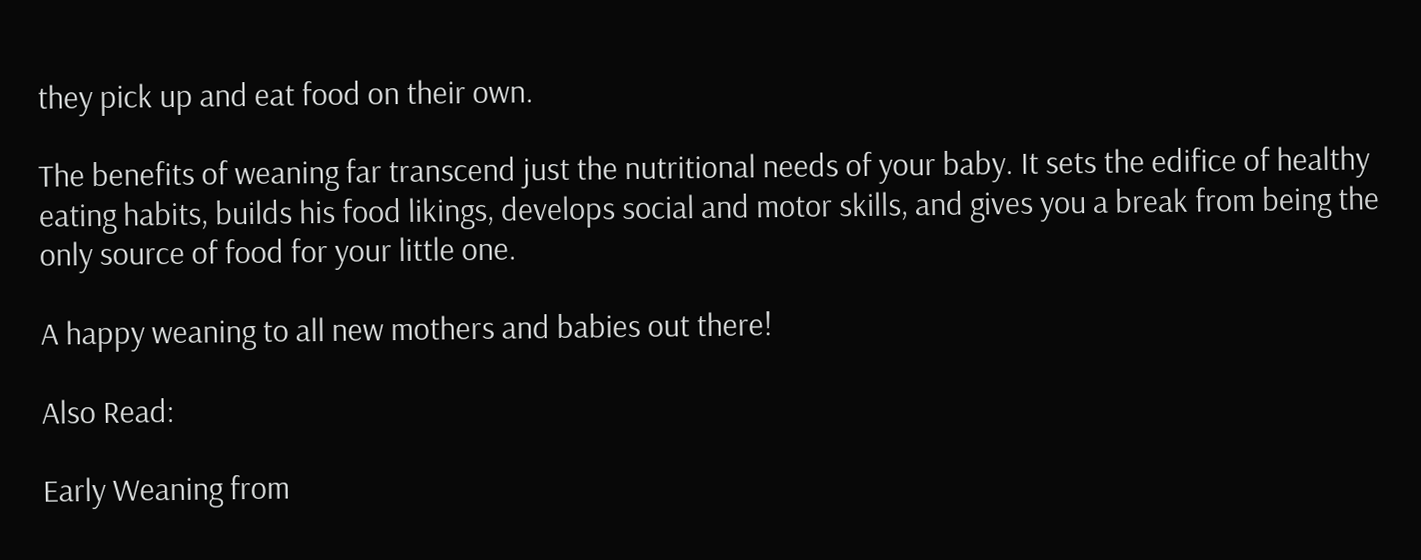they pick up and eat food on their own.

The benefits of weaning far transcend just the nutritional needs of your baby. It sets the edifice of healthy eating habits, builds his food likings, develops social and motor skills, and gives you a break from being the only source of food for your little one.

A happy weaning to all new mothers and babies out there!

Also Read:

Early Weaning from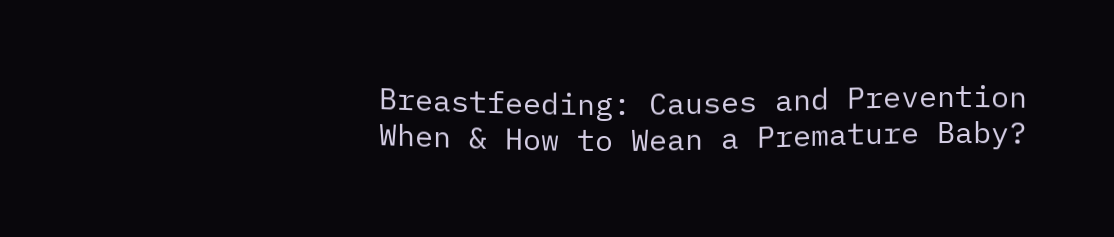Breastfeeding: Causes and Prevention
When & How to Wean a Premature Baby?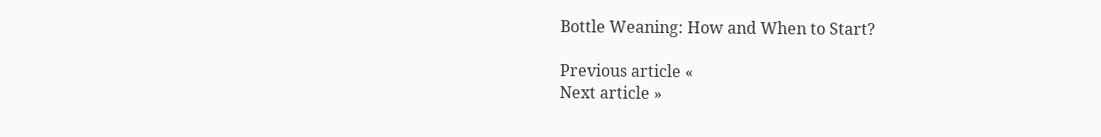Bottle Weaning: How and When to Start?

Previous article «
Next article »